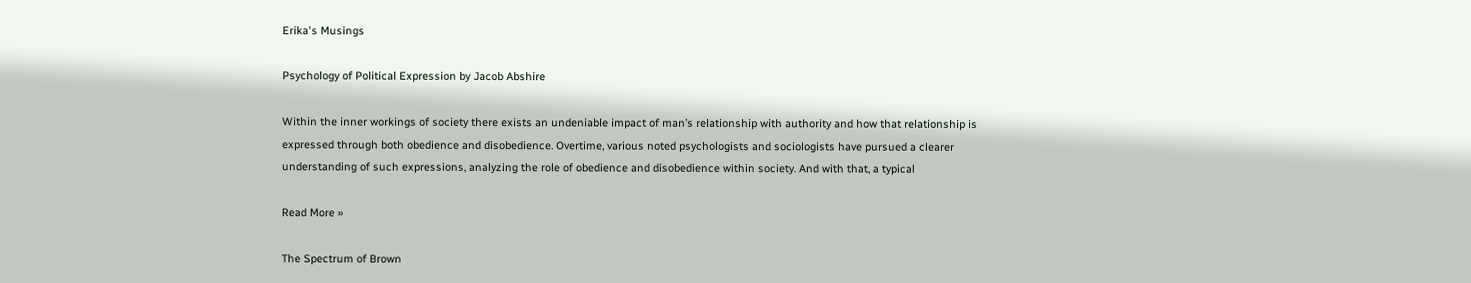Erika's Musings

Psychology of Political Expression by Jacob Abshire

Within the inner workings of society there exists an undeniable impact of man’s relationship with authority and how that relationship is expressed through both obedience and disobedience. Overtime, various noted psychologists and sociologists have pursued a clearer understanding of such expressions, analyzing the role of obedience and disobedience within society. And with that, a typical

Read More »

The Spectrum of Brown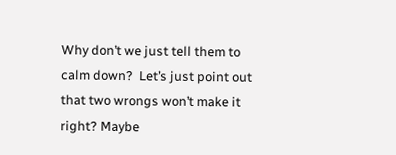Why don’t we just tell them to calm down?  Let’s just point out that two wrongs won’t make it right? Maybe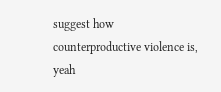suggest how counterproductive violence is, yeah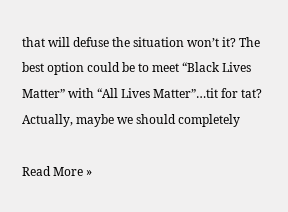that will defuse the situation won’t it? The best option could be to meet “Black Lives Matter” with “All Lives Matter”…tit for tat? Actually, maybe we should completely

Read More »